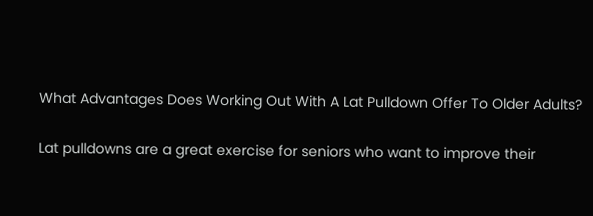What Advantages Does Working Out With A Lat Pulldown Offer To Older Adults?

Lat pulldowns are a great exercise for seniors who want to improve their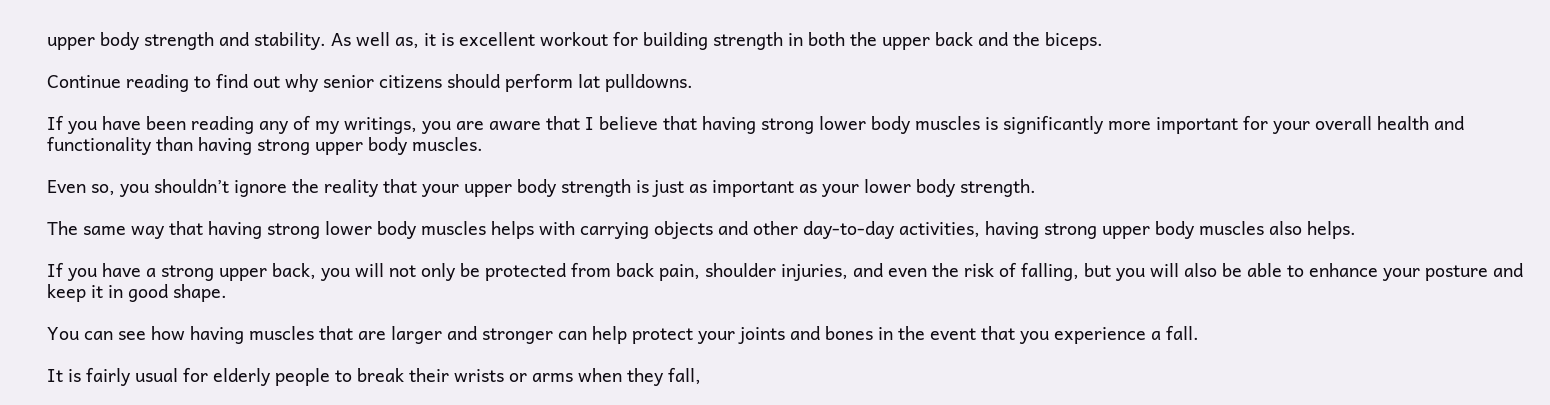upper body strength and stability. As well as, it is excellent workout for building strength in both the upper back and the biceps.

Continue reading to find out why senior citizens should perform lat pulldowns.

If you have been reading any of my writings, you are aware that I believe that having strong lower body muscles is significantly more important for your overall health and functionality than having strong upper body muscles.

Even so, you shouldn’t ignore the reality that your upper body strength is just as important as your lower body strength.

The same way that having strong lower body muscles helps with carrying objects and other day-to-day activities, having strong upper body muscles also helps.

If you have a strong upper back, you will not only be protected from back pain, shoulder injuries, and even the risk of falling, but you will also be able to enhance your posture and keep it in good shape.

You can see how having muscles that are larger and stronger can help protect your joints and bones in the event that you experience a fall.

It is fairly usual for elderly people to break their wrists or arms when they fall,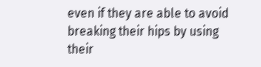even if they are able to avoid breaking their hips by using their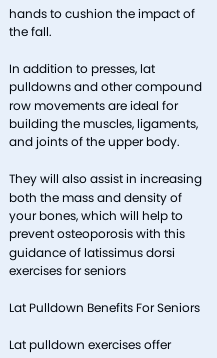hands to cushion the impact of the fall.

In addition to presses, lat pulldowns and other compound row movements are ideal for building the muscles, ligaments, and joints of the upper body.

They will also assist in increasing both the mass and density of your bones, which will help to prevent osteoporosis with this guidance of latissimus dorsi exercises for seniors

Lat Pulldown Benefits For Seniors

Lat pulldown exercises offer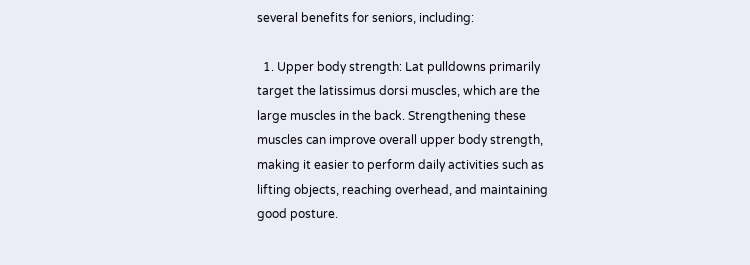several benefits for seniors, including:

  1. Upper body strength: Lat pulldowns primarily target the latissimus dorsi muscles, which are the large muscles in the back. Strengthening these muscles can improve overall upper body strength, making it easier to perform daily activities such as lifting objects, reaching overhead, and maintaining good posture.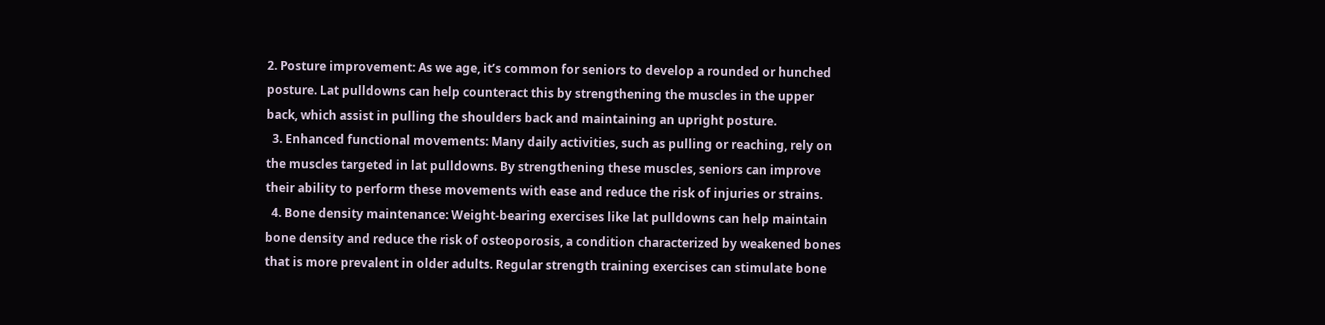2. Posture improvement: As we age, it’s common for seniors to develop a rounded or hunched posture. Lat pulldowns can help counteract this by strengthening the muscles in the upper back, which assist in pulling the shoulders back and maintaining an upright posture.
  3. Enhanced functional movements: Many daily activities, such as pulling or reaching, rely on the muscles targeted in lat pulldowns. By strengthening these muscles, seniors can improve their ability to perform these movements with ease and reduce the risk of injuries or strains.
  4. Bone density maintenance: Weight-bearing exercises like lat pulldowns can help maintain bone density and reduce the risk of osteoporosis, a condition characterized by weakened bones that is more prevalent in older adults. Regular strength training exercises can stimulate bone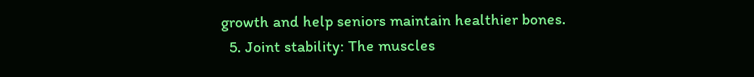growth and help seniors maintain healthier bones.
  5. Joint stability: The muscles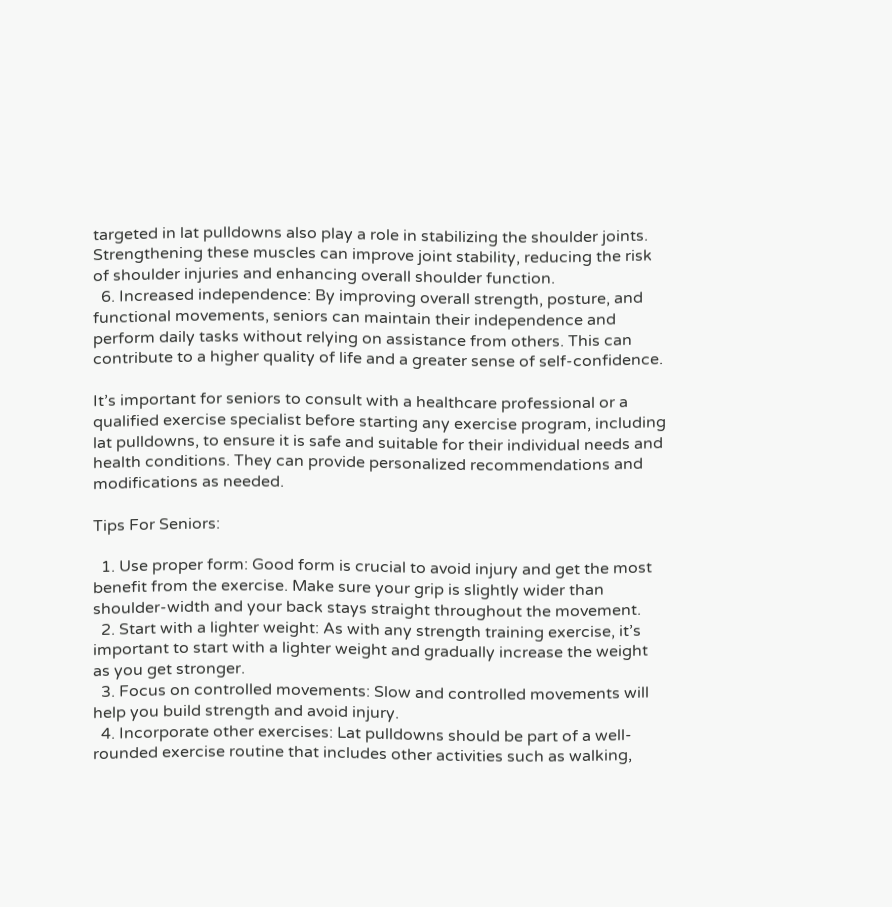targeted in lat pulldowns also play a role in stabilizing the shoulder joints. Strengthening these muscles can improve joint stability, reducing the risk of shoulder injuries and enhancing overall shoulder function.
  6. Increased independence: By improving overall strength, posture, and functional movements, seniors can maintain their independence and perform daily tasks without relying on assistance from others. This can contribute to a higher quality of life and a greater sense of self-confidence.

It’s important for seniors to consult with a healthcare professional or a qualified exercise specialist before starting any exercise program, including lat pulldowns, to ensure it is safe and suitable for their individual needs and health conditions. They can provide personalized recommendations and modifications as needed.

Tips For Seniors:

  1. Use proper form: Good form is crucial to avoid injury and get the most benefit from the exercise. Make sure your grip is slightly wider than shoulder-width and your back stays straight throughout the movement.
  2. Start with a lighter weight: As with any strength training exercise, it’s important to start with a lighter weight and gradually increase the weight as you get stronger.
  3. Focus on controlled movements: Slow and controlled movements will help you build strength and avoid injury.
  4. Incorporate other exercises: Lat pulldowns should be part of a well-rounded exercise routine that includes other activities such as walking,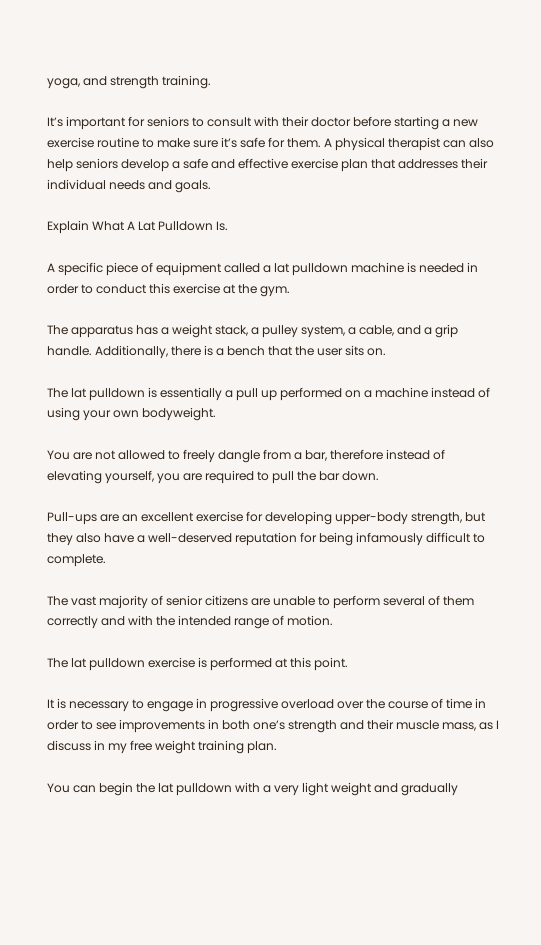yoga, and strength training.

It’s important for seniors to consult with their doctor before starting a new exercise routine to make sure it’s safe for them. A physical therapist can also help seniors develop a safe and effective exercise plan that addresses their individual needs and goals.

Explain What A Lat Pulldown Is.

A specific piece of equipment called a lat pulldown machine is needed in order to conduct this exercise at the gym.

The apparatus has a weight stack, a pulley system, a cable, and a grip handle. Additionally, there is a bench that the user sits on.

The lat pulldown is essentially a pull up performed on a machine instead of using your own bodyweight.

You are not allowed to freely dangle from a bar, therefore instead of elevating yourself, you are required to pull the bar down.

Pull-ups are an excellent exercise for developing upper-body strength, but they also have a well-deserved reputation for being infamously difficult to complete.

The vast majority of senior citizens are unable to perform several of them correctly and with the intended range of motion.

The lat pulldown exercise is performed at this point.

It is necessary to engage in progressive overload over the course of time in order to see improvements in both one’s strength and their muscle mass, as I discuss in my free weight training plan.

You can begin the lat pulldown with a very light weight and gradually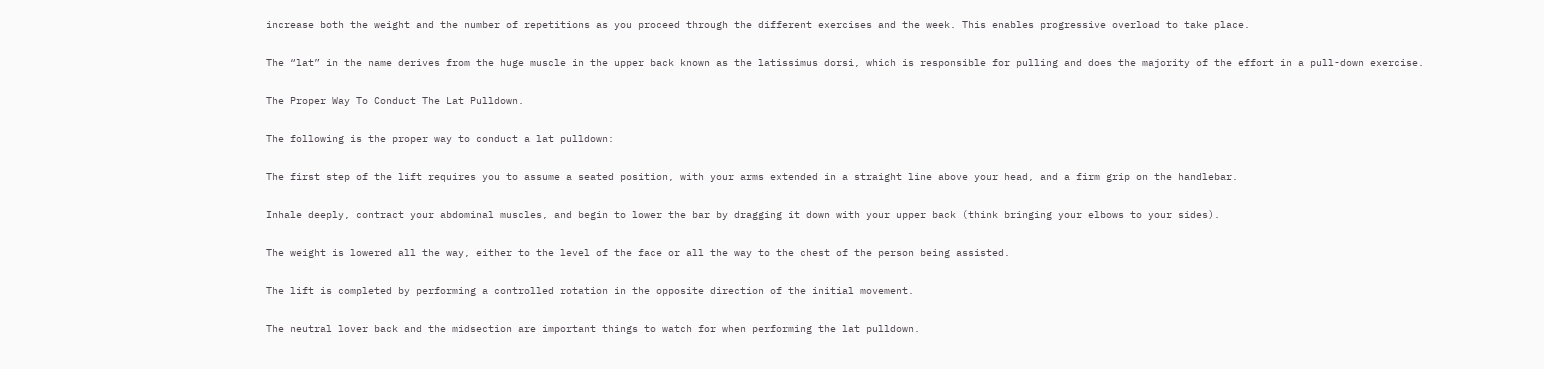increase both the weight and the number of repetitions as you proceed through the different exercises and the week. This enables progressive overload to take place.

The “lat” in the name derives from the huge muscle in the upper back known as the latissimus dorsi, which is responsible for pulling and does the majority of the effort in a pull-down exercise.

The Proper Way To Conduct The Lat Pulldown.

The following is the proper way to conduct a lat pulldown:

The first step of the lift requires you to assume a seated position, with your arms extended in a straight line above your head, and a firm grip on the handlebar.

Inhale deeply, contract your abdominal muscles, and begin to lower the bar by dragging it down with your upper back (think bringing your elbows to your sides).

The weight is lowered all the way, either to the level of the face or all the way to the chest of the person being assisted.

The lift is completed by performing a controlled rotation in the opposite direction of the initial movement.

The neutral lover back and the midsection are important things to watch for when performing the lat pulldown.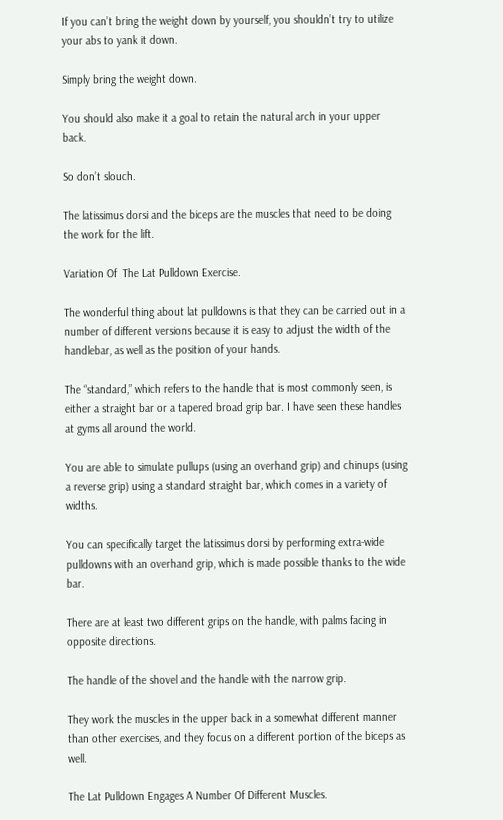If you can’t bring the weight down by yourself, you shouldn’t try to utilize your abs to yank it down.

Simply bring the weight down.

You should also make it a goal to retain the natural arch in your upper back.

So don’t slouch.

The latissimus dorsi and the biceps are the muscles that need to be doing the work for the lift.

Variation Of  The Lat Pulldown Exercise.

The wonderful thing about lat pulldowns is that they can be carried out in a number of different versions because it is easy to adjust the width of the handlebar, as well as the position of your hands.

The “standard,” which refers to the handle that is most commonly seen, is either a straight bar or a tapered broad grip bar. I have seen these handles at gyms all around the world.

You are able to simulate pullups (using an overhand grip) and chinups (using a reverse grip) using a standard straight bar, which comes in a variety of widths.

You can specifically target the latissimus dorsi by performing extra-wide pulldowns with an overhand grip, which is made possible thanks to the wide bar.

There are at least two different grips on the handle, with palms facing in opposite directions.

The handle of the shovel and the handle with the narrow grip.

They work the muscles in the upper back in a somewhat different manner than other exercises, and they focus on a different portion of the biceps as well.

The Lat Pulldown Engages A Number Of Different Muscles.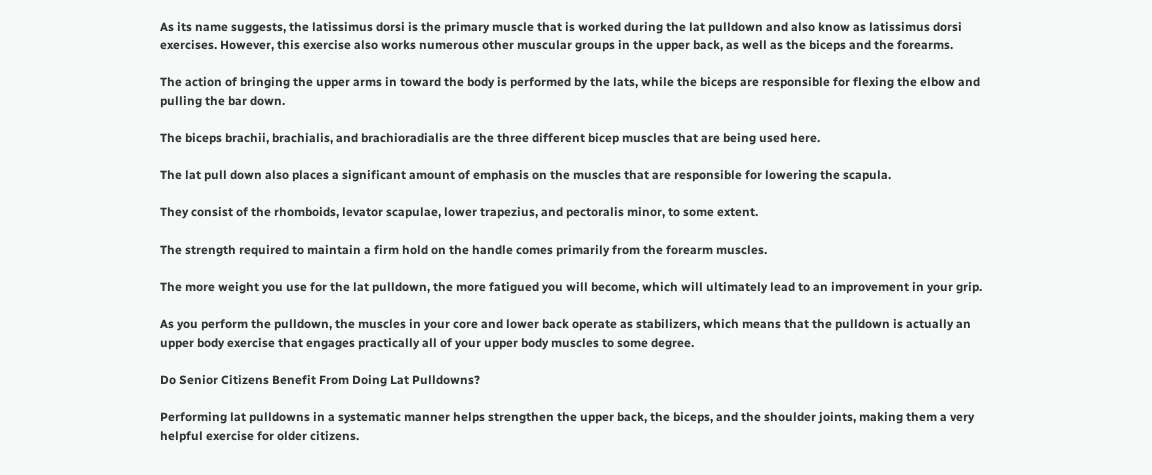As its name suggests, the latissimus dorsi is the primary muscle that is worked during the lat pulldown and also know as latissimus dorsi exercises. However, this exercise also works numerous other muscular groups in the upper back, as well as the biceps and the forearms.

The action of bringing the upper arms in toward the body is performed by the lats, while the biceps are responsible for flexing the elbow and pulling the bar down.

The biceps brachii, brachialis, and brachioradialis are the three different bicep muscles that are being used here.

The lat pull down also places a significant amount of emphasis on the muscles that are responsible for lowering the scapula.

They consist of the rhomboids, levator scapulae, lower trapezius, and pectoralis minor, to some extent.

The strength required to maintain a firm hold on the handle comes primarily from the forearm muscles.

The more weight you use for the lat pulldown, the more fatigued you will become, which will ultimately lead to an improvement in your grip.

As you perform the pulldown, the muscles in your core and lower back operate as stabilizers, which means that the pulldown is actually an upper body exercise that engages practically all of your upper body muscles to some degree.

Do Senior Citizens Benefit From Doing Lat Pulldowns?

Performing lat pulldowns in a systematic manner helps strengthen the upper back, the biceps, and the shoulder joints, making them a very helpful exercise for older citizens.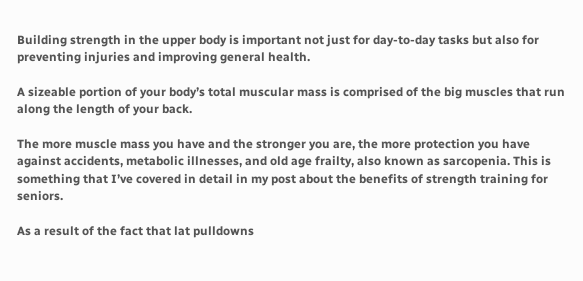Building strength in the upper body is important not just for day-to-day tasks but also for preventing injuries and improving general health.

A sizeable portion of your body’s total muscular mass is comprised of the big muscles that run along the length of your back.

The more muscle mass you have and the stronger you are, the more protection you have against accidents, metabolic illnesses, and old age frailty, also known as sarcopenia. This is something that I’ve covered in detail in my post about the benefits of strength training for seniors.

As a result of the fact that lat pulldowns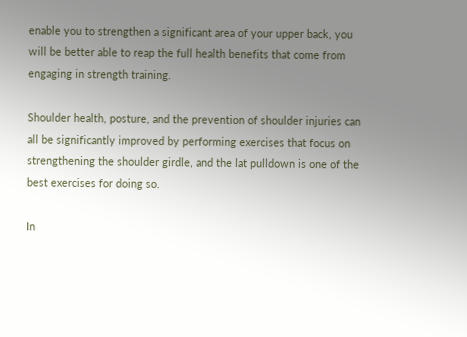enable you to strengthen a significant area of your upper back, you will be better able to reap the full health benefits that come from engaging in strength training.

Shoulder health, posture, and the prevention of shoulder injuries can all be significantly improved by performing exercises that focus on strengthening the shoulder girdle, and the lat pulldown is one of the best exercises for doing so.

In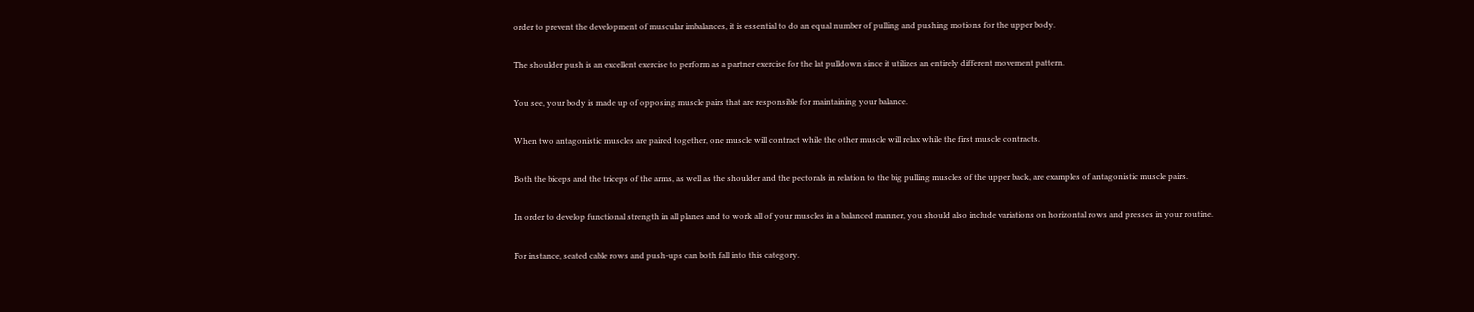order to prevent the development of muscular imbalances, it is essential to do an equal number of pulling and pushing motions for the upper body.

The shoulder push is an excellent exercise to perform as a partner exercise for the lat pulldown since it utilizes an entirely different movement pattern.

You see, your body is made up of opposing muscle pairs that are responsible for maintaining your balance.

When two antagonistic muscles are paired together, one muscle will contract while the other muscle will relax while the first muscle contracts.

Both the biceps and the triceps of the arms, as well as the shoulder and the pectorals in relation to the big pulling muscles of the upper back, are examples of antagonistic muscle pairs.

In order to develop functional strength in all planes and to work all of your muscles in a balanced manner, you should also include variations on horizontal rows and presses in your routine.

For instance, seated cable rows and push-ups can both fall into this category.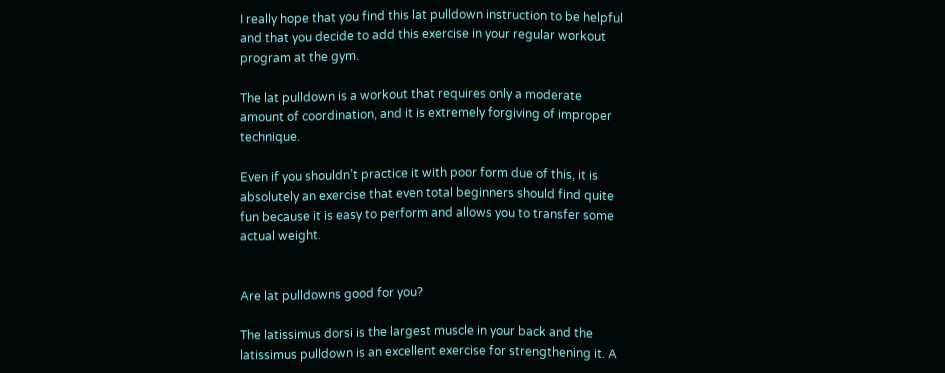I really hope that you find this lat pulldown instruction to be helpful and that you decide to add this exercise in your regular workout program at the gym.

The lat pulldown is a workout that requires only a moderate amount of coordination, and it is extremely forgiving of improper technique.

Even if you shouldn’t practice it with poor form due of this, it is absolutely an exercise that even total beginners should find quite fun because it is easy to perform and allows you to transfer some actual weight.


Are lat pulldowns good for you?

The latissimus dorsi is the largest muscle in your back and the latissimus pulldown is an excellent exercise for strengthening it. A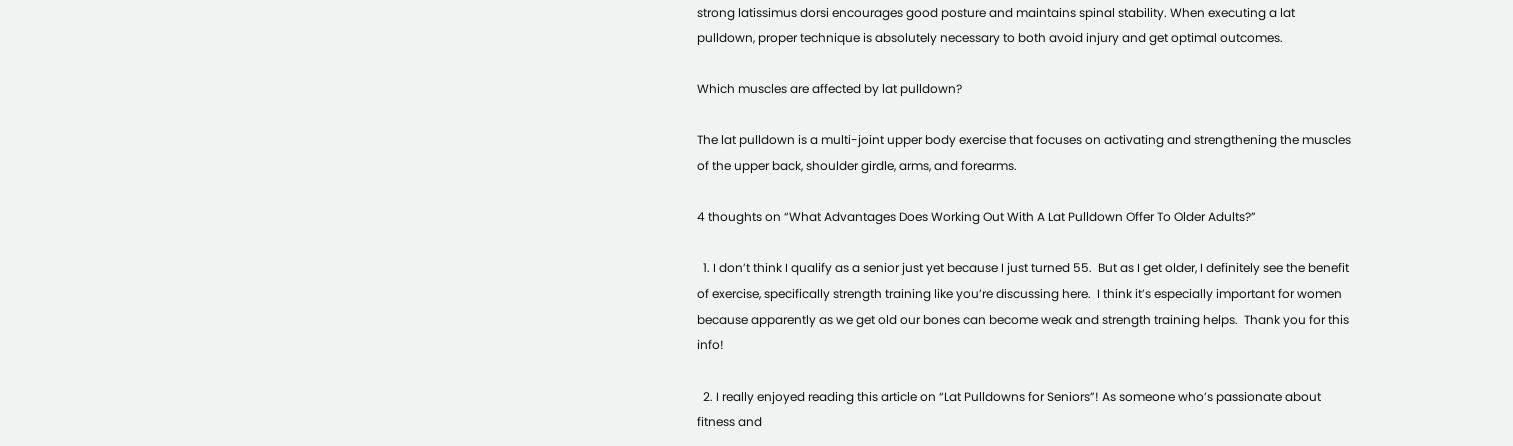strong latissimus dorsi encourages good posture and maintains spinal stability. When executing a lat pulldown, proper technique is absolutely necessary to both avoid injury and get optimal outcomes.

Which muscles are affected by lat pulldown?

The lat pulldown is a multi-joint upper body exercise that focuses on activating and strengthening the muscles of the upper back, shoulder girdle, arms, and forearms.

4 thoughts on “What Advantages Does Working Out With A Lat Pulldown Offer To Older Adults?”

  1. I don’t think I qualify as a senior just yet because I just turned 55.  But as I get older, I definitely see the benefit of exercise, specifically strength training like you’re discussing here.  I think it’s especially important for women because apparently as we get old our bones can become weak and strength training helps.  Thank you for this info!

  2. I really enjoyed reading this article on “Lat Pulldowns for Seniors”! As someone who’s passionate about fitness and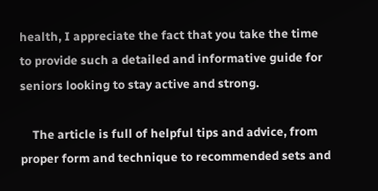health, I appreciate the fact that you take the time to provide such a detailed and informative guide for seniors looking to stay active and strong.

    The article is full of helpful tips and advice, from proper form and technique to recommended sets and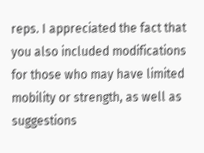reps. I appreciated the fact that you also included modifications for those who may have limited mobility or strength, as well as suggestions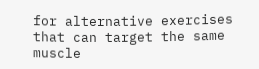for alternative exercises that can target the same muscle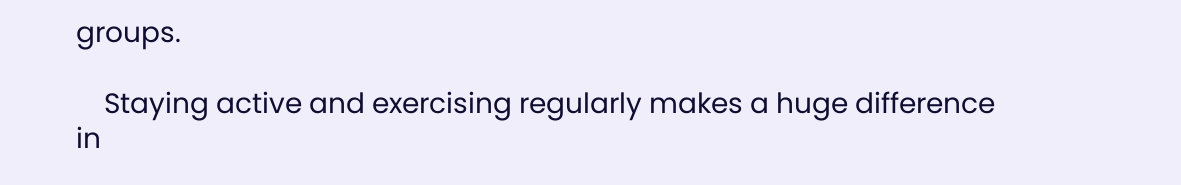groups.

    Staying active and exercising regularly makes a huge difference in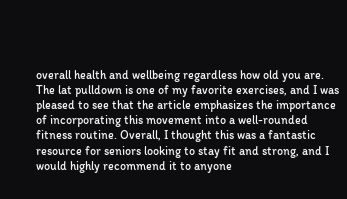overall health and wellbeing regardless how old you are. The lat pulldown is one of my favorite exercises, and I was pleased to see that the article emphasizes the importance of incorporating this movement into a well-rounded fitness routine. Overall, I thought this was a fantastic resource for seniors looking to stay fit and strong, and I would highly recommend it to anyone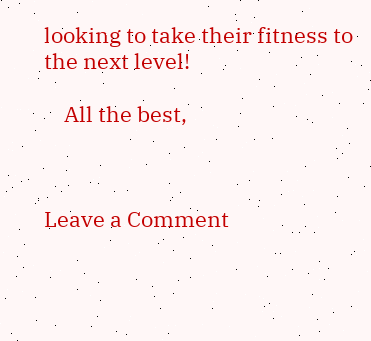looking to take their fitness to the next level!

    All the best,



Leave a Comment